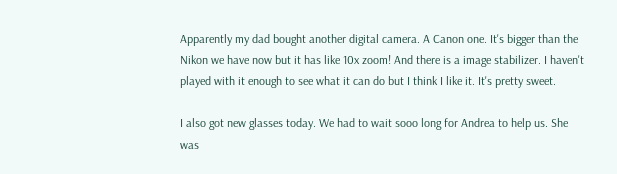Apparently my dad bought another digital camera. A Canon one. It's bigger than the Nikon we have now but it has like 10x zoom! And there is a image stabilizer. I haven't played with it enough to see what it can do but I think I like it. It's pretty sweet.

I also got new glasses today. We had to wait sooo long for Andrea to help us. She was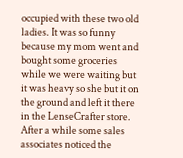occupied with these two old ladies. It was so funny because my mom went and bought some groceries while we were waiting but it was heavy so she but it on the ground and left it there in the LenseCrafter store. After a while some sales associates noticed the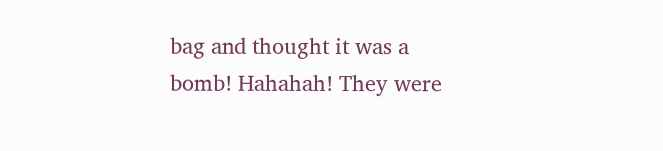bag and thought it was a bomb! Hahahah! They were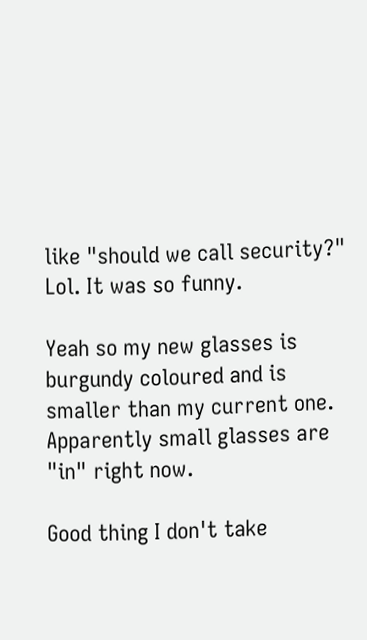like "should we call security?" Lol. It was so funny.

Yeah so my new glasses is burgundy coloured and is smaller than my current one. Apparently small glasses are "in" right now.

Good thing I don't take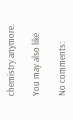chemistry anymore.

You may also like

No comments: